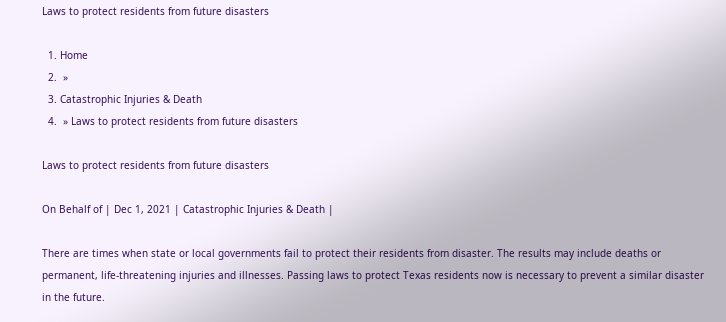Laws to protect residents from future disasters

  1. Home
  2.  »
  3. Catastrophic Injuries & Death
  4.  » Laws to protect residents from future disasters

Laws to protect residents from future disasters

On Behalf of | Dec 1, 2021 | Catastrophic Injuries & Death |

There are times when state or local governments fail to protect their residents from disaster. The results may include deaths or permanent, life-threatening injuries and illnesses. Passing laws to protect Texas residents now is necessary to prevent a similar disaster in the future.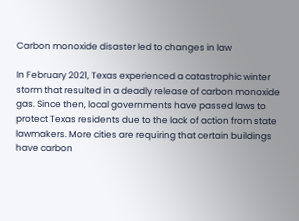Carbon monoxide disaster led to changes in law

In February 2021, Texas experienced a catastrophic winter storm that resulted in a deadly release of carbon monoxide gas. Since then, local governments have passed laws to protect Texas residents due to the lack of action from state lawmakers. More cities are requiring that certain buildings have carbon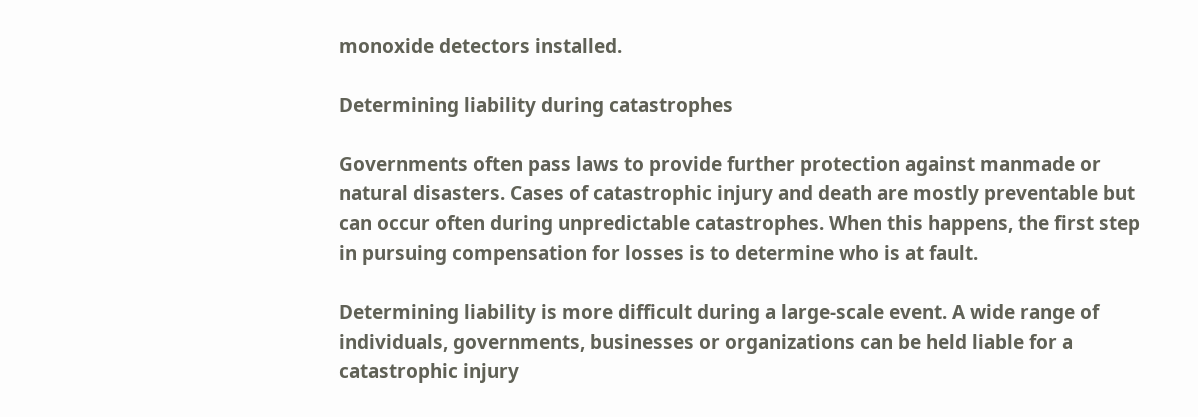monoxide detectors installed.

Determining liability during catastrophes

Governments often pass laws to provide further protection against manmade or natural disasters. Cases of catastrophic injury and death are mostly preventable but can occur often during unpredictable catastrophes. When this happens, the first step in pursuing compensation for losses is to determine who is at fault.

Determining liability is more difficult during a large-scale event. A wide range of individuals, governments, businesses or organizations can be held liable for a catastrophic injury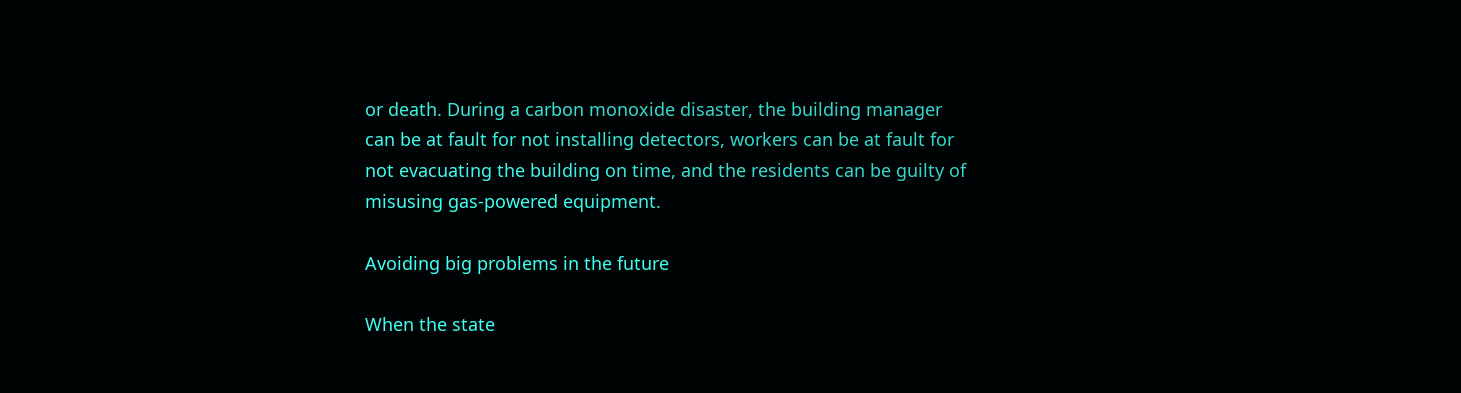or death. During a carbon monoxide disaster, the building manager can be at fault for not installing detectors, workers can be at fault for not evacuating the building on time, and the residents can be guilty of misusing gas-powered equipment.

Avoiding big problems in the future

When the state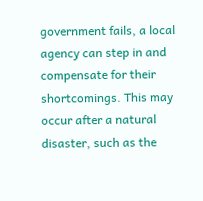government fails, a local agency can step in and compensate for their shortcomings. This may occur after a natural disaster, such as the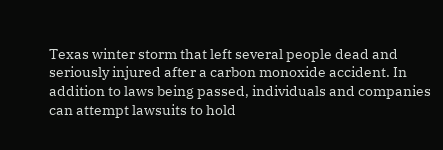Texas winter storm that left several people dead and seriously injured after a carbon monoxide accident. In addition to laws being passed, individuals and companies can attempt lawsuits to hold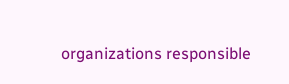organizations responsible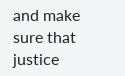and make sure that justice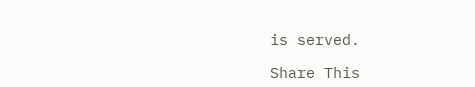is served.

Share This